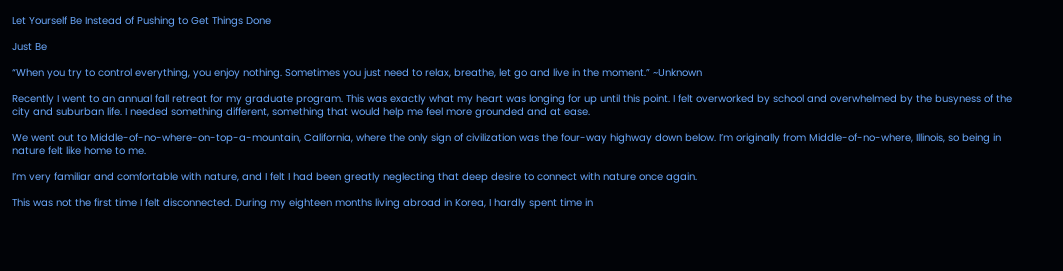Let Yourself Be Instead of Pushing to Get Things Done

Just Be

“When you try to control everything, you enjoy nothing. Sometimes you just need to relax, breathe, let go and live in the moment.” ~Unknown

Recently I went to an annual fall retreat for my graduate program. This was exactly what my heart was longing for up until this point. I felt overworked by school and overwhelmed by the busyness of the city and suburban life. I needed something different, something that would help me feel more grounded and at ease.

We went out to Middle-of-no-where-on-top-a-mountain, California, where the only sign of civilization was the four-way highway down below. I’m originally from Middle-of-no-where, Illinois, so being in nature felt like home to me.

I’m very familiar and comfortable with nature, and I felt I had been greatly neglecting that deep desire to connect with nature once again.

This was not the first time I felt disconnected. During my eighteen months living abroad in Korea, I hardly spent time in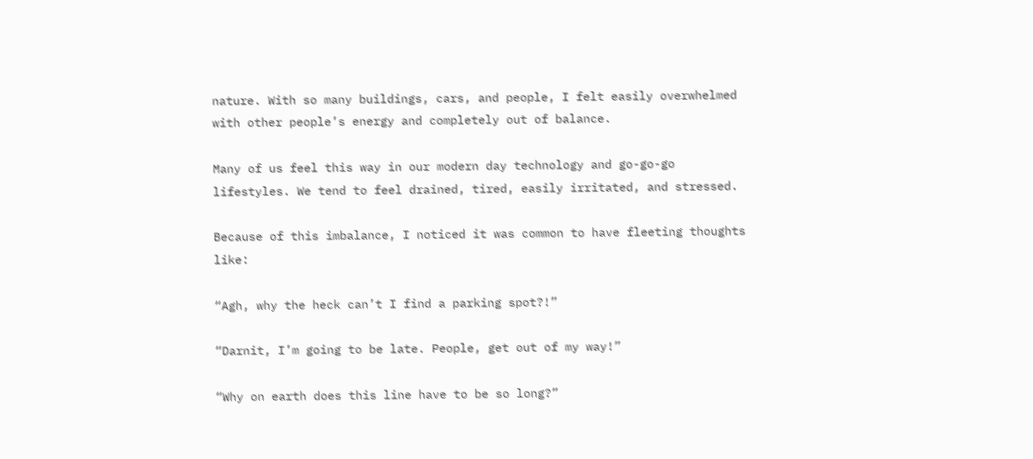nature. With so many buildings, cars, and people, I felt easily overwhelmed with other people’s energy and completely out of balance.

Many of us feel this way in our modern day technology and go-go-go lifestyles. We tend to feel drained, tired, easily irritated, and stressed.

Because of this imbalance, I noticed it was common to have fleeting thoughts like:

“Agh, why the heck can’t I find a parking spot?!”

“Darnit, I’m going to be late. People, get out of my way!”

“Why on earth does this line have to be so long?”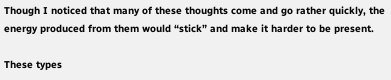Though I noticed that many of these thoughts come and go rather quickly, the energy produced from them would “stick” and make it harder to be present.

These types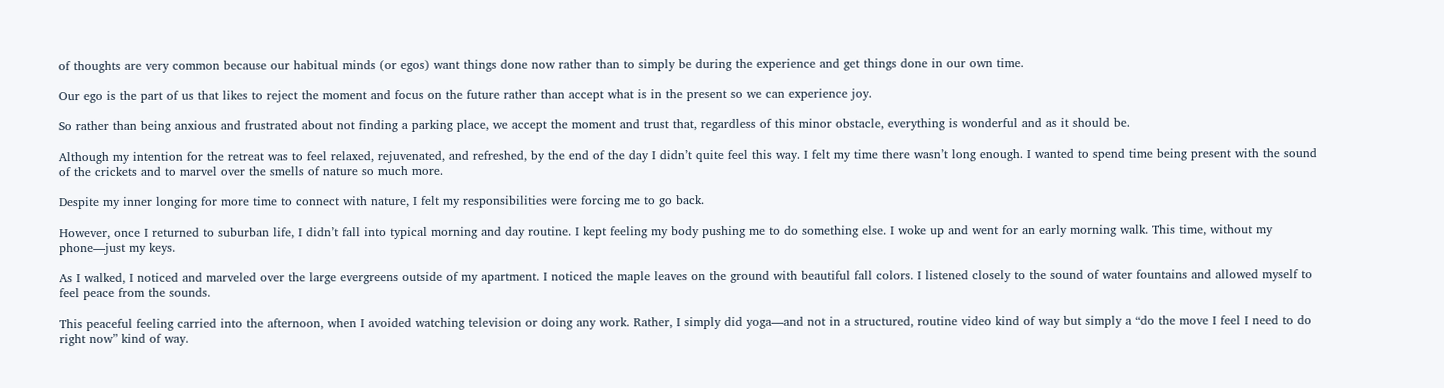of thoughts are very common because our habitual minds (or egos) want things done now rather than to simply be during the experience and get things done in our own time.

Our ego is the part of us that likes to reject the moment and focus on the future rather than accept what is in the present so we can experience joy.

So rather than being anxious and frustrated about not finding a parking place, we accept the moment and trust that, regardless of this minor obstacle, everything is wonderful and as it should be.

Although my intention for the retreat was to feel relaxed, rejuvenated, and refreshed, by the end of the day I didn’t quite feel this way. I felt my time there wasn’t long enough. I wanted to spend time being present with the sound of the crickets and to marvel over the smells of nature so much more.

Despite my inner longing for more time to connect with nature, I felt my responsibilities were forcing me to go back.

However, once I returned to suburban life, I didn’t fall into typical morning and day routine. I kept feeling my body pushing me to do something else. I woke up and went for an early morning walk. This time, without my phone—just my keys.

As I walked, I noticed and marveled over the large evergreens outside of my apartment. I noticed the maple leaves on the ground with beautiful fall colors. I listened closely to the sound of water fountains and allowed myself to feel peace from the sounds.

This peaceful feeling carried into the afternoon, when I avoided watching television or doing any work. Rather, I simply did yoga—and not in a structured, routine video kind of way but simply a “do the move I feel I need to do right now” kind of way.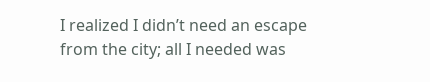I realized I didn’t need an escape from the city; all I needed was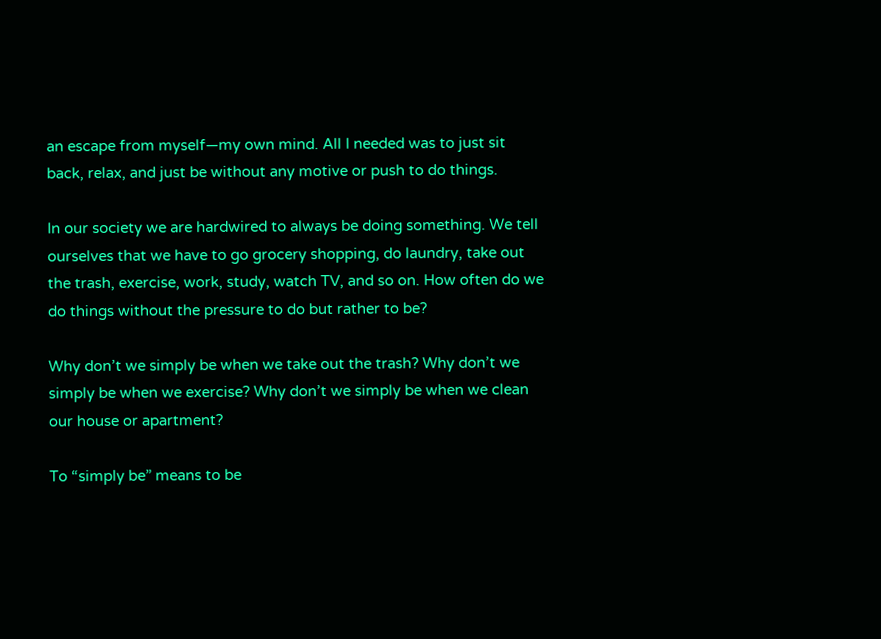an escape from myself—my own mind. All I needed was to just sit back, relax, and just be without any motive or push to do things.

In our society we are hardwired to always be doing something. We tell ourselves that we have to go grocery shopping, do laundry, take out the trash, exercise, work, study, watch TV, and so on. How often do we do things without the pressure to do but rather to be?

Why don’t we simply be when we take out the trash? Why don’t we simply be when we exercise? Why don’t we simply be when we clean our house or apartment?

To “simply be” means to be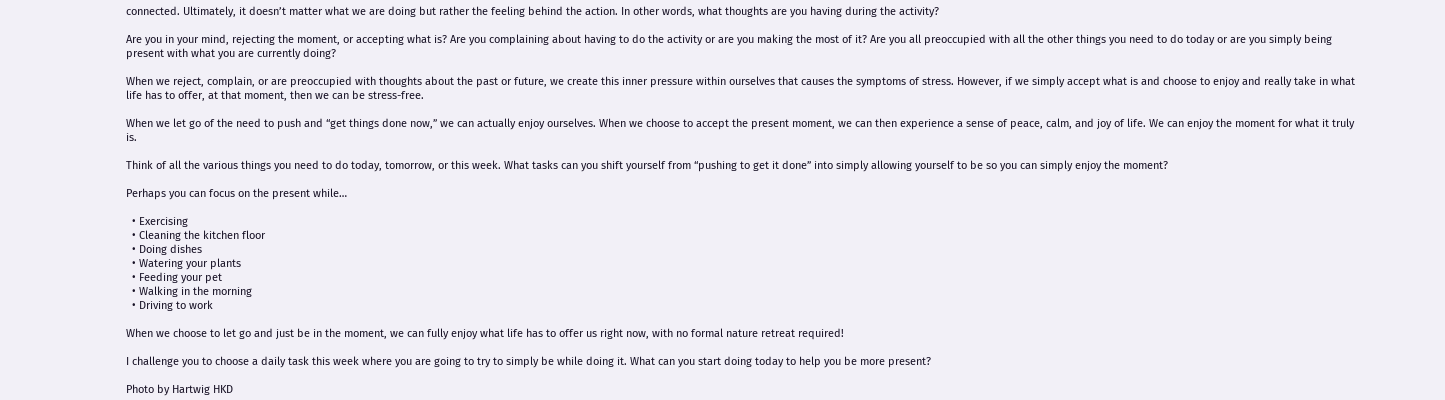connected. Ultimately, it doesn’t matter what we are doing but rather the feeling behind the action. In other words, what thoughts are you having during the activity?

Are you in your mind, rejecting the moment, or accepting what is? Are you complaining about having to do the activity or are you making the most of it? Are you all preoccupied with all the other things you need to do today or are you simply being present with what you are currently doing?

When we reject, complain, or are preoccupied with thoughts about the past or future, we create this inner pressure within ourselves that causes the symptoms of stress. However, if we simply accept what is and choose to enjoy and really take in what life has to offer, at that moment, then we can be stress-free.

When we let go of the need to push and “get things done now,” we can actually enjoy ourselves. When we choose to accept the present moment, we can then experience a sense of peace, calm, and joy of life. We can enjoy the moment for what it truly is.

Think of all the various things you need to do today, tomorrow, or this week. What tasks can you shift yourself from “pushing to get it done” into simply allowing yourself to be so you can simply enjoy the moment?

Perhaps you can focus on the present while…

  • Exercising
  • Cleaning the kitchen floor
  • Doing dishes
  • Watering your plants
  • Feeding your pet
  • Walking in the morning
  • Driving to work

When we choose to let go and just be in the moment, we can fully enjoy what life has to offer us right now, with no formal nature retreat required!

I challenge you to choose a daily task this week where you are going to try to simply be while doing it. What can you start doing today to help you be more present?

Photo by Hartwig HKD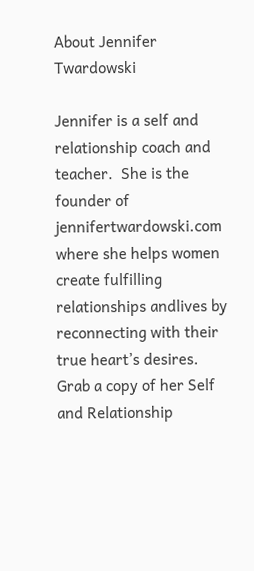About Jennifer Twardowski

Jennifer is a self and relationship coach and teacher.  She is the founder of jennifertwardowski.com where she helps women create fulfilling relationships andlives by reconnecting with their true heart’s desires. Grab a copy of her Self and Relationship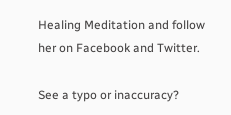Healing Meditation and follow her on Facebook and Twitter.

See a typo or inaccuracy?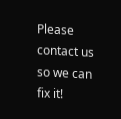Please contact us so we can fix it!